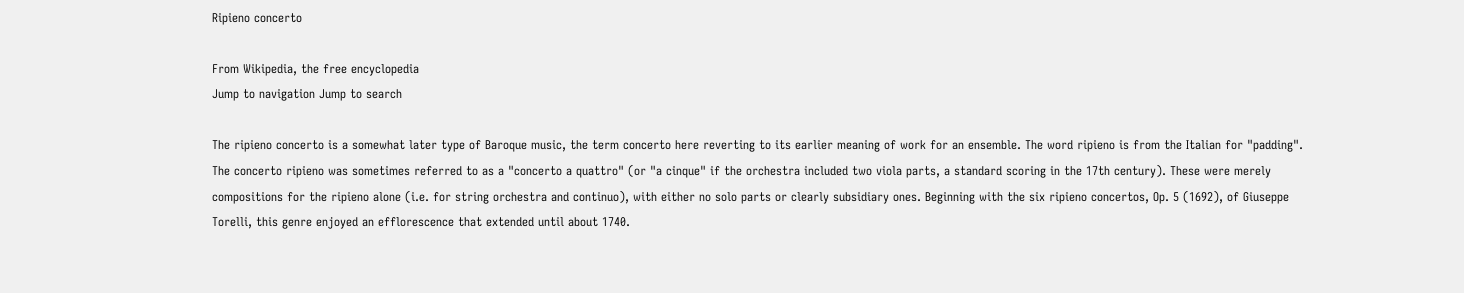Ripieno concerto

From Wikipedia, the free encyclopedia
Jump to navigation Jump to search

The ripieno concerto is a somewhat later type of Baroque music, the term concerto here reverting to its earlier meaning of work for an ensemble. The word ripieno is from the Italian for "padding". The concerto ripieno was sometimes referred to as a "concerto a quattro" (or "a cinque" if the orchestra included two viola parts, a standard scoring in the 17th century). These were merely compositions for the ripieno alone (i.e. for string orchestra and continuo), with either no solo parts or clearly subsidiary ones. Beginning with the six ripieno concertos, Op. 5 (1692), of Giuseppe Torelli, this genre enjoyed an efflorescence that extended until about 1740.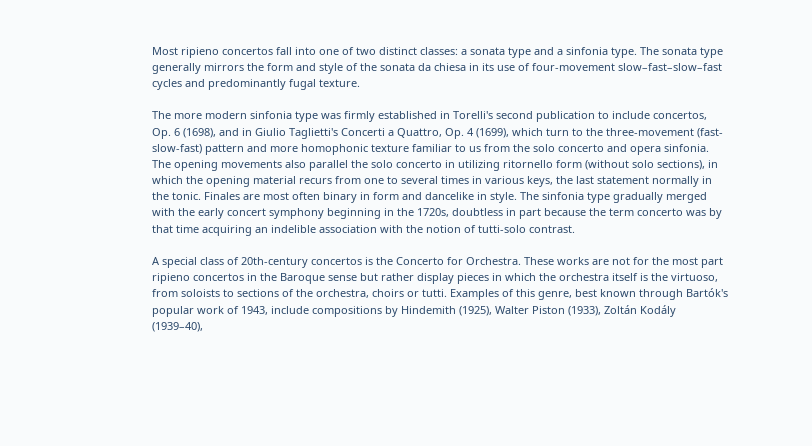Most ripieno concertos fall into one of two distinct classes: a sonata type and a sinfonia type. The sonata type generally mirrors the form and style of the sonata da chiesa in its use of four-movement slow–fast–slow–fast cycles and predominantly fugal texture.

The more modern sinfonia type was firmly established in Torelli's second publication to include concertos, Op. 6 (1698), and in Giulio Taglietti's Concerti a Quattro, Op. 4 (1699), which turn to the three-movement (fast-slow-fast) pattern and more homophonic texture familiar to us from the solo concerto and opera sinfonia. The opening movements also parallel the solo concerto in utilizing ritornello form (without solo sections), in which the opening material recurs from one to several times in various keys, the last statement normally in the tonic. Finales are most often binary in form and dancelike in style. The sinfonia type gradually merged with the early concert symphony beginning in the 1720s, doubtless in part because the term concerto was by that time acquiring an indelible association with the notion of tutti-solo contrast.

A special class of 20th-century concertos is the Concerto for Orchestra. These works are not for the most part ripieno concertos in the Baroque sense but rather display pieces in which the orchestra itself is the virtuoso, from soloists to sections of the orchestra, choirs or tutti. Examples of this genre, best known through Bartók's popular work of 1943, include compositions by Hindemith (1925), Walter Piston (1933), Zoltán Kodály (1939–40),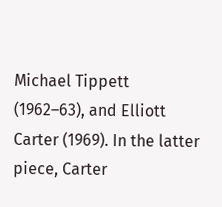Michael Tippett (1962–63), and Elliott Carter (1969). In the latter piece, Carter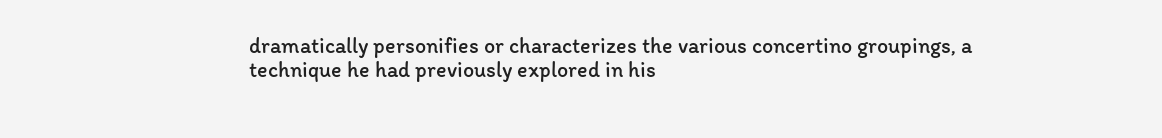dramatically personifies or characterizes the various concertino groupings, a technique he had previously explored in his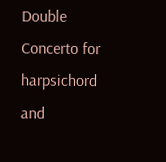Double Concerto for harpsichord and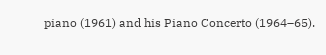piano (1961) and his Piano Concerto (1964–65).